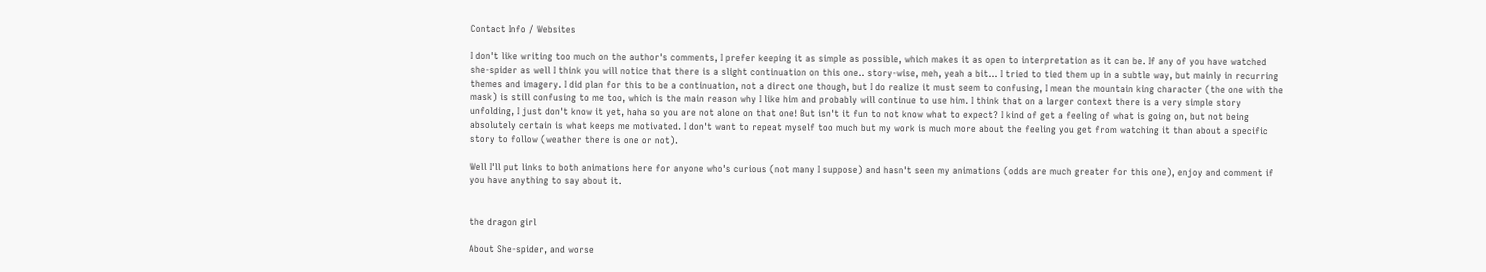Contact Info / Websites

I don't like writing too much on the author's comments, I prefer keeping it as simple as possible, which makes it as open to interpretation as it can be. If any of you have watched she-spider as well I think you will notice that there is a slight continuation on this one.. story-wise, meh, yeah a bit... I tried to tied them up in a subtle way, but mainly in recurring themes and imagery. I did plan for this to be a continuation, not a direct one though, but I do realize it must seem to confusing, I mean the mountain king character (the one with the mask) is still confusing to me too, which is the main reason why I like him and probably will continue to use him. I think that on a larger context there is a very simple story unfolding, I just don't know it yet, haha so you are not alone on that one! But isn't it fun to not know what to expect? I kind of get a feeling of what is going on, but not being absolutely certain is what keeps me motivated. I don't want to repeat myself too much but my work is much more about the feeling you get from watching it than about a specific story to follow (weather there is one or not).

Well I'll put links to both animations here for anyone who's curious (not many I suppose) and hasn't seen my animations (odds are much greater for this one), enjoy and comment if you have anything to say about it.


the dragon girl

About She-spider, and worse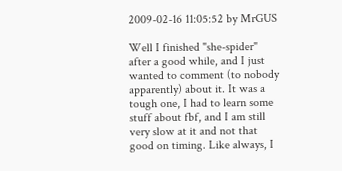2009-02-16 11:05:52 by MrGUS

Well I finished "she-spider" after a good while, and I just wanted to comment (to nobody apparently) about it. It was a tough one, I had to learn some stuff about fbf, and I am still very slow at it and not that good on timing. Like always, I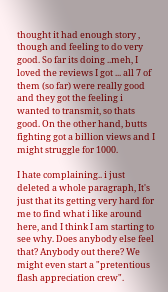thought it had enough story , though and feeling to do very good. So far its doing ..meh, I loved the reviews I got ... all 7 of them (so far) were really good and they got the feeling i wanted to transmit, so thats good. On the other hand, butts fighting got a billion views and I might struggle for 1000.

I hate complaining.. i just deleted a whole paragraph, It's just that its getting very hard for me to find what i like around here, and I think I am starting to see why. Does anybody else feel that? Anybody out there? We might even start a "pretentious flash appreciation crew".